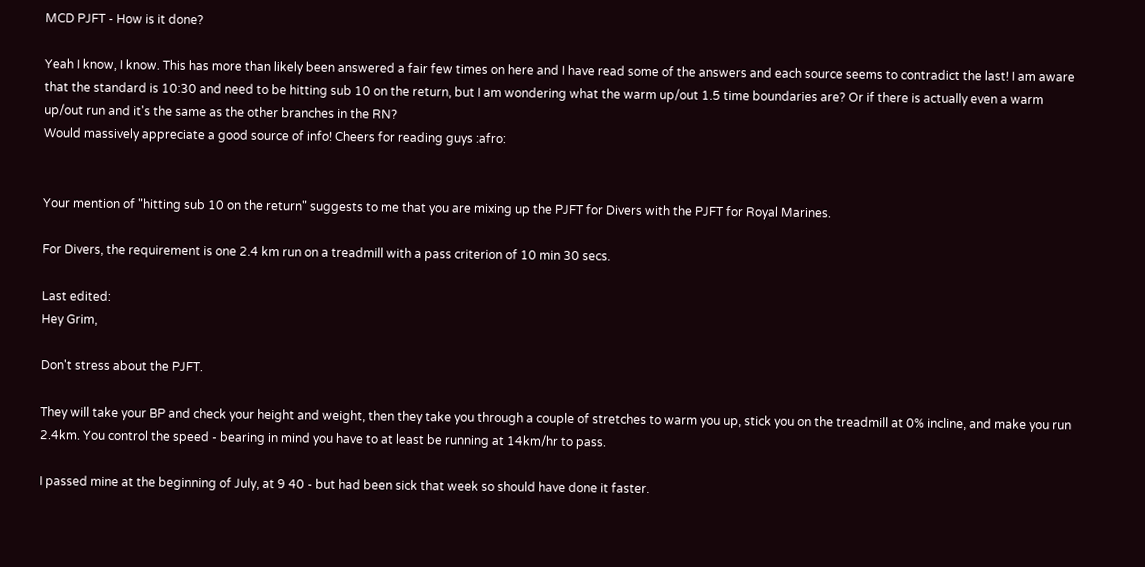MCD PJFT - How is it done?

Yeah I know, I know. This has more than likely been answered a fair few times on here and I have read some of the answers and each source seems to contradict the last! I am aware that the standard is 10:30 and need to be hitting sub 10 on the return, but I am wondering what the warm up/out 1.5 time boundaries are? Or if there is actually even a warm up/out run and it's the same as the other branches in the RN?
Would massively appreciate a good source of info! Cheers for reading guys :afro:


Your mention of "hitting sub 10 on the return" suggests to me that you are mixing up the PJFT for Divers with the PJFT for Royal Marines.

For Divers, the requirement is one 2.4 km run on a treadmill with a pass criterion of 10 min 30 secs.

Last edited:
Hey Grim,

Don't stress about the PJFT.

They will take your BP and check your height and weight, then they take you through a couple of stretches to warm you up, stick you on the treadmill at 0% incline, and make you run 2.4km. You control the speed - bearing in mind you have to at least be running at 14km/hr to pass.

I passed mine at the beginning of July, at 9 40 - but had been sick that week so should have done it faster.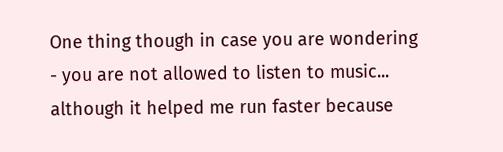One thing though in case you are wondering - you are not allowed to listen to music... although it helped me run faster because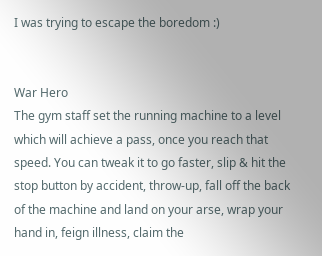I was trying to escape the boredom :)


War Hero
The gym staff set the running machine to a level which will achieve a pass, once you reach that speed. You can tweak it to go faster, slip & hit the stop button by accident, throw-up, fall off the back of the machine and land on your arse, wrap your hand in, feign illness, claim the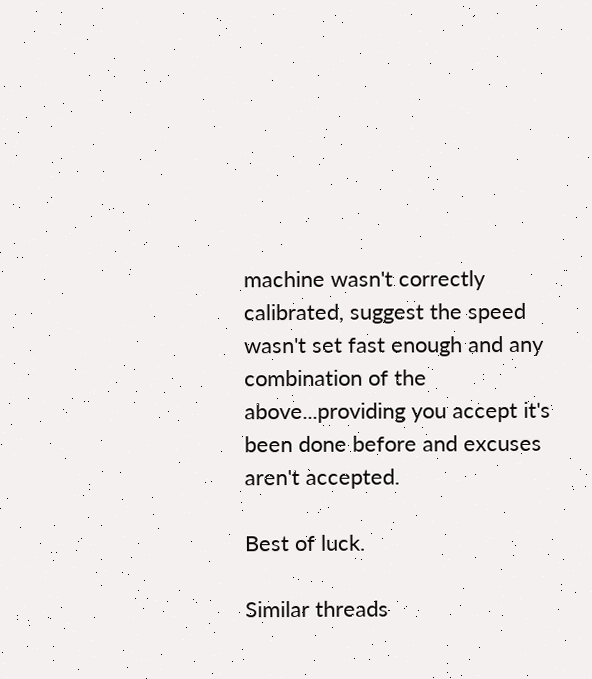machine wasn't correctly calibrated, suggest the speed wasn't set fast enough and any combination of the above...providing you accept it's been done before and excuses aren't accepted.

Best of luck.

Similar threads